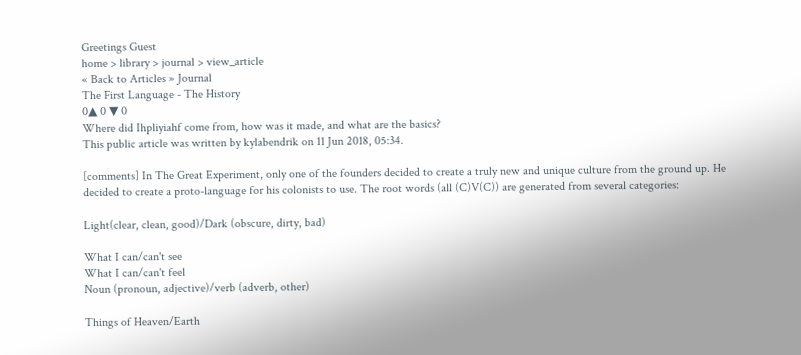Greetings Guest
home > library > journal > view_article
« Back to Articles » Journal
The First Language - The History
0▲ 0 ▼ 0
Where did Ihpliyiahf come from, how was it made, and what are the basics?
This public article was written by kylabendrik on 11 Jun 2018, 05:34.

[comments] In The Great Experiment, only one of the founders decided to create a truly new and unique culture from the ground up. He decided to create a proto-language for his colonists to use. The root words (all (C)V(C)) are generated from several categories:

Light(clear, clean, good)/Dark (obscure, dirty, bad)

What I can/can't see
What I can/can't feel
Noun (pronoun, adjective)/verb (adverb, other)

Things of Heaven/Earth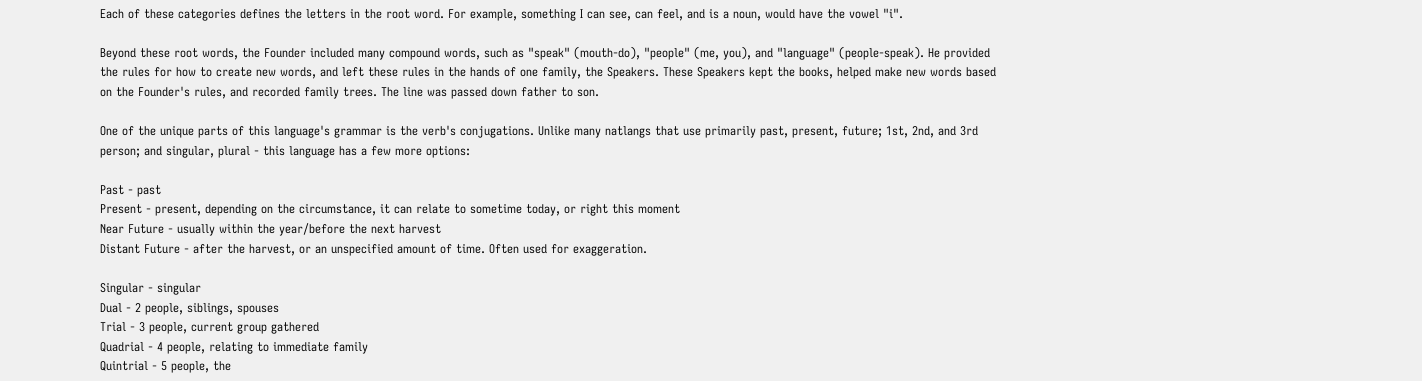Each of these categories defines the letters in the root word. For example, something I can see, can feel, and is a noun, would have the vowel "i".

Beyond these root words, the Founder included many compound words, such as "speak" (mouth-do), "people" (me, you), and "language" (people-speak). He provided the rules for how to create new words, and left these rules in the hands of one family, the Speakers. These Speakers kept the books, helped make new words based on the Founder's rules, and recorded family trees. The line was passed down father to son.

One of the unique parts of this language's grammar is the verb's conjugations. Unlike many natlangs that use primarily past, present, future; 1st, 2nd, and 3rd person; and singular, plural - this language has a few more options:

Past - past
Present - present, depending on the circumstance, it can relate to sometime today, or right this moment
Near Future - usually within the year/before the next harvest
Distant Future - after the harvest, or an unspecified amount of time. Often used for exaggeration.

Singular - singular
Dual - 2 people, siblings, spouses
Trial - 3 people, current group gathered
Quadrial - 4 people, relating to immediate family
Quintrial - 5 people, the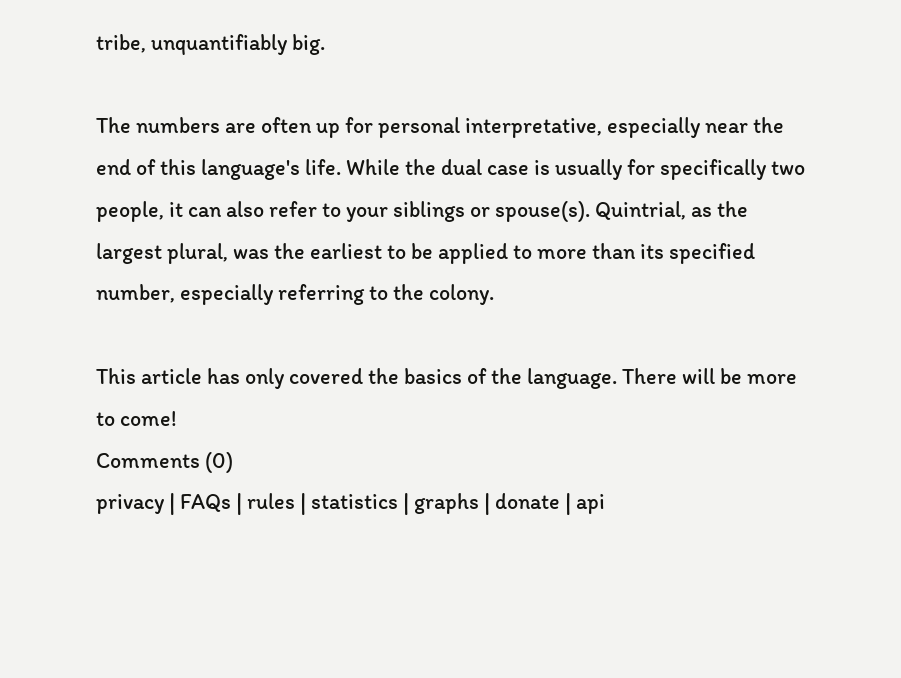tribe, unquantifiably big.

The numbers are often up for personal interpretative, especially near the end of this language's life. While the dual case is usually for specifically two people, it can also refer to your siblings or spouse(s). Quintrial, as the largest plural, was the earliest to be applied to more than its specified number, especially referring to the colony.

This article has only covered the basics of the language. There will be more to come!
Comments (0)
privacy | FAQs | rules | statistics | graphs | donate | api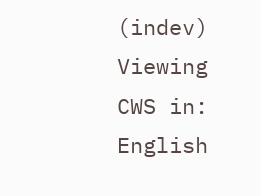(indev)
Viewing CWS in: English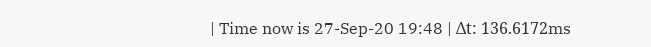| Time now is 27-Sep-20 19:48 | Δt: 136.6172ms